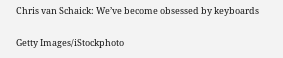Chris van Schaick: We’ve become obsessed by keyboards

Getty Images/iStockphoto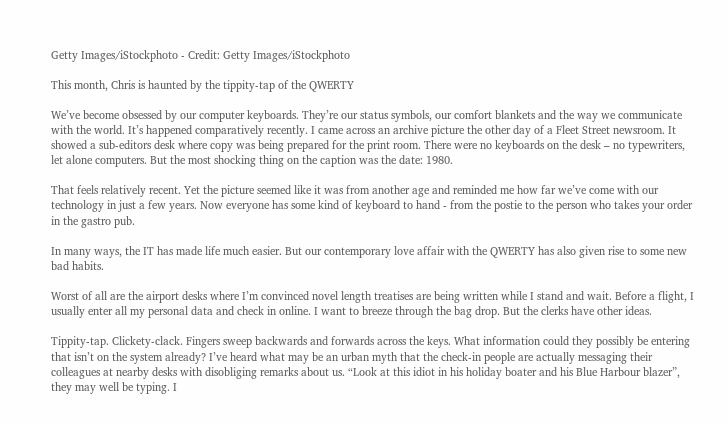Getty Images/iStockphoto - Credit: Getty Images/iStockphoto

This month, Chris is haunted by the tippity-tap of the QWERTY

We’ve become obsessed by our computer keyboards. They’re our status symbols, our comfort blankets and the way we communicate with the world. It’s happened comparatively recently. I came across an archive picture the other day of a Fleet Street newsroom. It showed a sub-editors desk where copy was being prepared for the print room. There were no keyboards on the desk – no typewriters, let alone computers. But the most shocking thing on the caption was the date: 1980.

That feels relatively recent. Yet the picture seemed like it was from another age and reminded me how far we’ve come with our technology in just a few years. Now everyone has some kind of keyboard to hand - from the postie to the person who takes your order in the gastro pub.

In many ways, the IT has made life much easier. But our contemporary love affair with the QWERTY has also given rise to some new bad habits.

Worst of all are the airport desks where I’m convinced novel length treatises are being written while I stand and wait. Before a flight, I usually enter all my personal data and check in online. I want to breeze through the bag drop. But the clerks have other ideas.

Tippity-tap. Clickety-clack. Fingers sweep backwards and forwards across the keys. What information could they possibly be entering that isn’t on the system already? I’ve heard what may be an urban myth that the check-in people are actually messaging their colleagues at nearby desks with disobliging remarks about us. “Look at this idiot in his holiday boater and his Blue Harbour blazer”, they may well be typing. I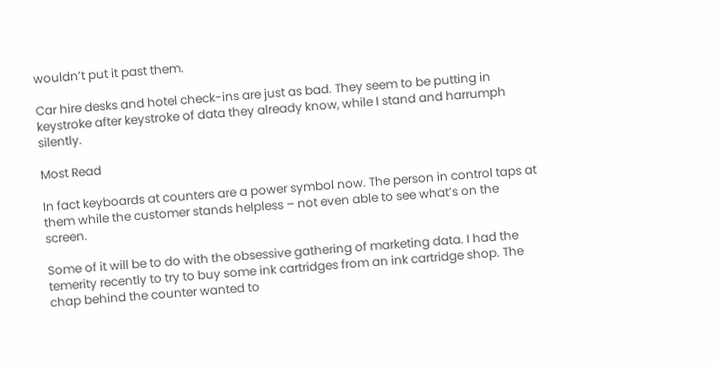wouldn’t put it past them.

Car hire desks and hotel check-ins are just as bad. They seem to be putting in keystroke after keystroke of data they already know, while I stand and harrumph silently.

Most Read

In fact keyboards at counters are a power symbol now. The person in control taps at them while the customer stands helpless – not even able to see what’s on the screen.

Some of it will be to do with the obsessive gathering of marketing data. I had the temerity recently to try to buy some ink cartridges from an ink cartridge shop. The chap behind the counter wanted to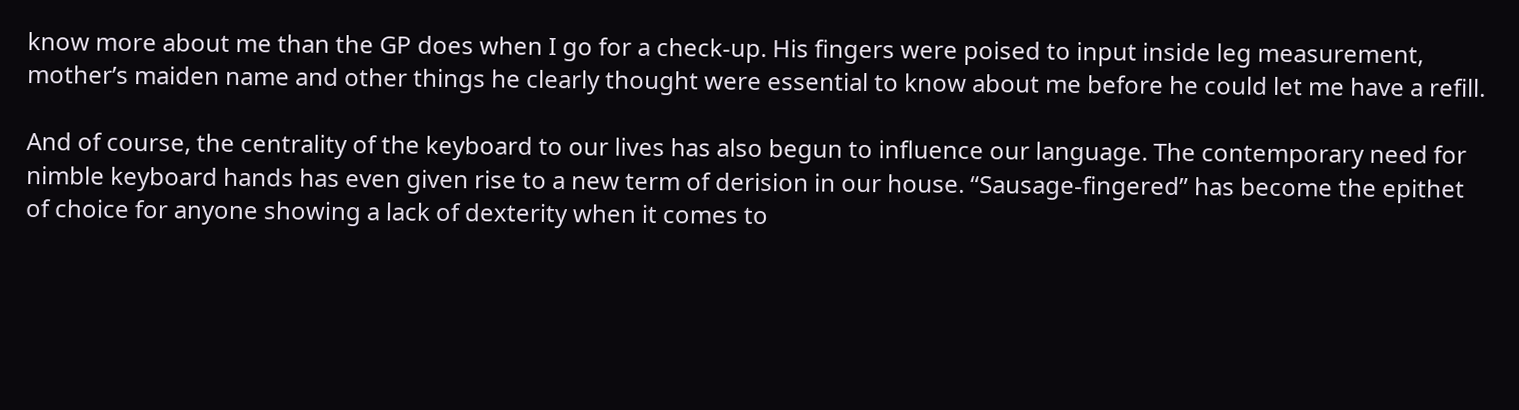know more about me than the GP does when I go for a check-up. His fingers were poised to input inside leg measurement, mother’s maiden name and other things he clearly thought were essential to know about me before he could let me have a refill.

And of course, the centrality of the keyboard to our lives has also begun to influence our language. The contemporary need for nimble keyboard hands has even given rise to a new term of derision in our house. “Sausage-fingered” has become the epithet of choice for anyone showing a lack of dexterity when it comes to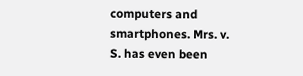computers and smartphones. Mrs. v. S. has even been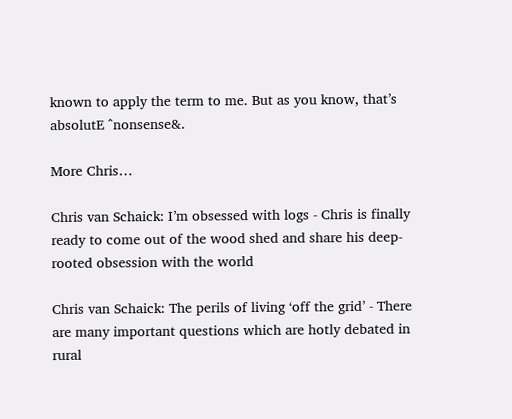known to apply the term to me. But as you know, that’s absolutE ^nonsense&.

More Chris…

Chris van Schaick: I’m obsessed with logs - Chris is finally ready to come out of the wood shed and share his deep-rooted obsession with the world

Chris van Schaick: The perils of living ‘off the grid’ - There are many important questions which are hotly debated in rural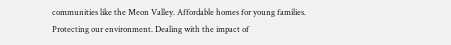communities like the Meon Valley. Affordable homes for young families. Protecting our environment. Dealing with the impact of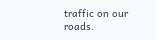traffic on our roads.